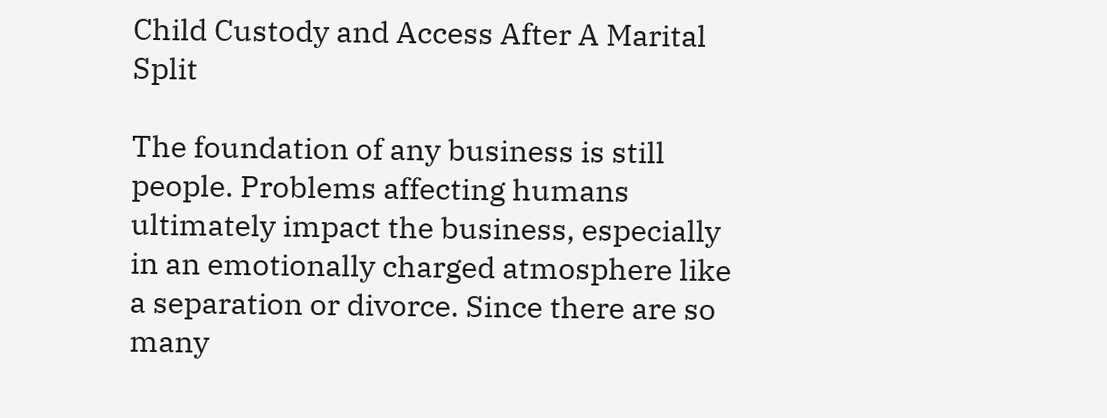Child Custody and Access After A Marital Split

The foundation of any business is still people. Problems affecting humans ultimately impact the business, especially in an emotionally charged atmosphere like a separation or divorce. Since there are so many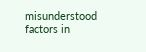misunderstood factors in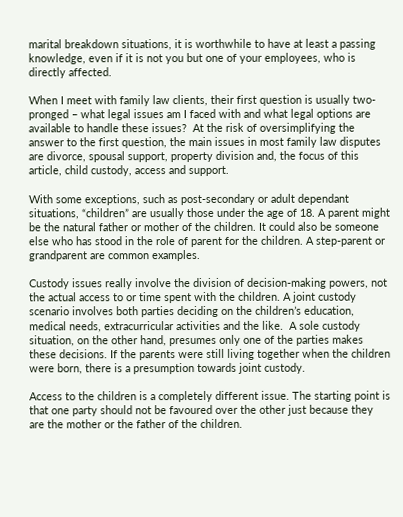marital breakdown situations, it is worthwhile to have at least a passing knowledge, even if it is not you but one of your employees, who is directly affected.

When I meet with family law clients, their first question is usually two-pronged – what legal issues am I faced with and what legal options are available to handle these issues?  At the risk of oversimplifying the answer to the first question, the main issues in most family law disputes are divorce, spousal support, property division and, the focus of this article, child custody, access and support.

With some exceptions, such as post-secondary or adult dependant situations, “children” are usually those under the age of 18. A parent might be the natural father or mother of the children. It could also be someone else who has stood in the role of parent for the children. A step-parent or grandparent are common examples.

Custody issues really involve the division of decision-making powers, not the actual access to or time spent with the children. A joint custody scenario involves both parties deciding on the children’s education, medical needs, extracurricular activities and the like.  A sole custody situation, on the other hand, presumes only one of the parties makes these decisions. If the parents were still living together when the children were born, there is a presumption towards joint custody.

Access to the children is a completely different issue. The starting point is that one party should not be favoured over the other just because they are the mother or the father of the children.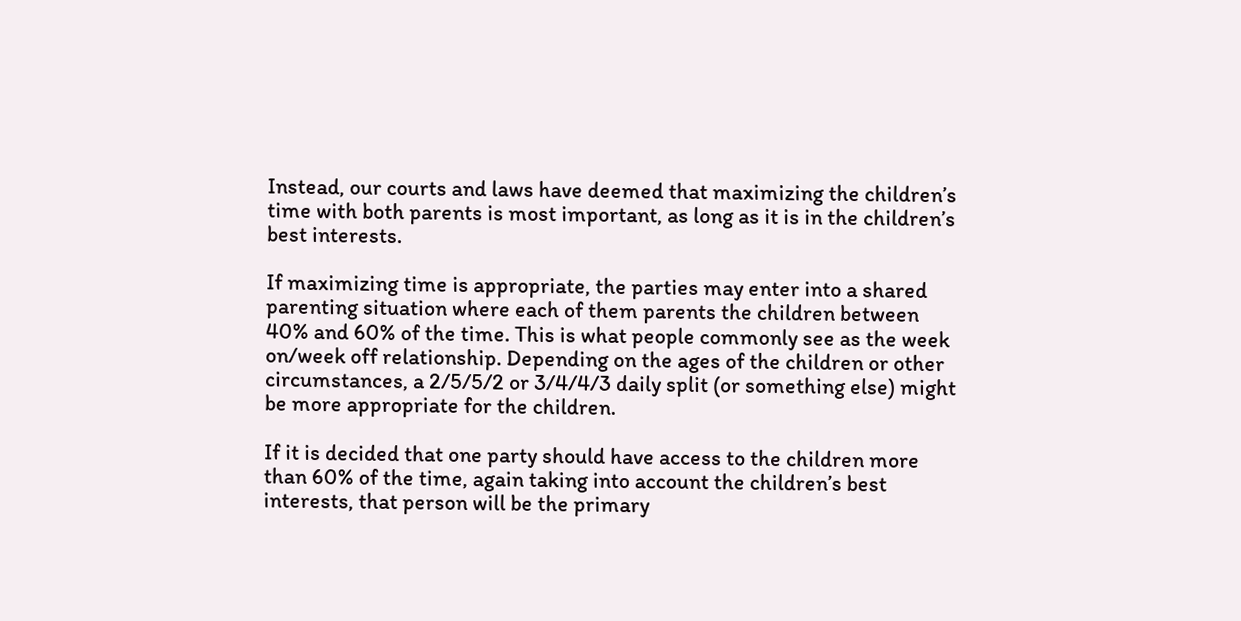Instead, our courts and laws have deemed that maximizing the children’s time with both parents is most important, as long as it is in the children’s best interests.

If maximizing time is appropriate, the parties may enter into a shared parenting situation where each of them parents the children between 40% and 60% of the time. This is what people commonly see as the week on/week off relationship. Depending on the ages of the children or other circumstances, a 2/5/5/2 or 3/4/4/3 daily split (or something else) might be more appropriate for the children.

If it is decided that one party should have access to the children more than 60% of the time, again taking into account the children’s best interests, that person will be the primary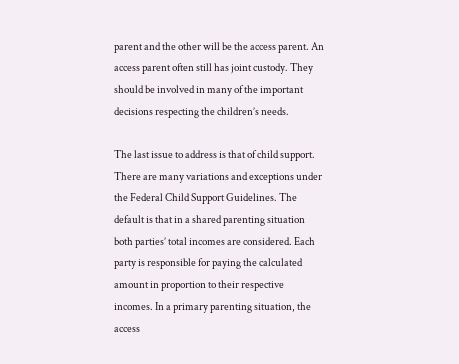parent and the other will be the access parent. An access parent often still has joint custody. They should be involved in many of the important decisions respecting the children’s needs.

The last issue to address is that of child support. There are many variations and exceptions under the Federal Child Support Guidelines. The default is that in a shared parenting situation both parties’ total incomes are considered. Each party is responsible for paying the calculated amount in proportion to their respective incomes. In a primary parenting situation, the access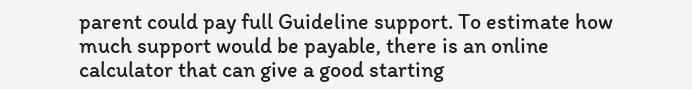parent could pay full Guideline support. To estimate how much support would be payable, there is an online calculator that can give a good starting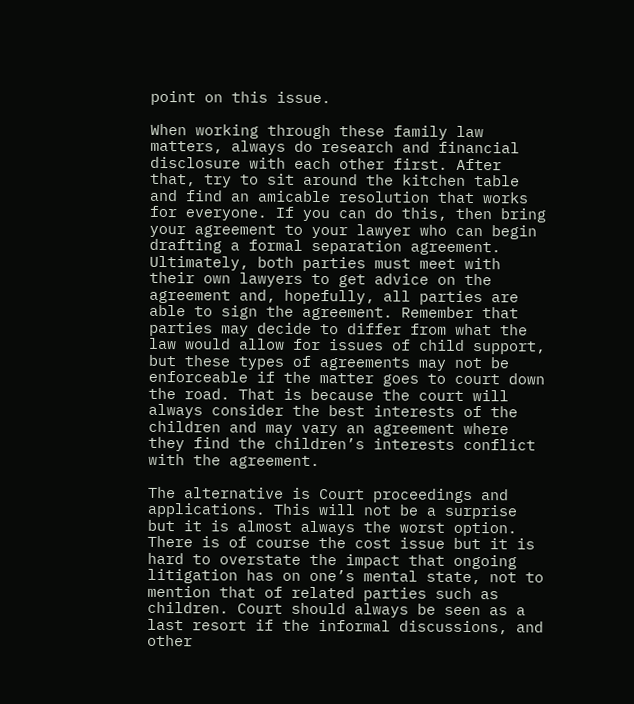point on this issue.

When working through these family law matters, always do research and financial disclosure with each other first. After that, try to sit around the kitchen table and find an amicable resolution that works for everyone. If you can do this, then bring your agreement to your lawyer who can begin drafting a formal separation agreement. Ultimately, both parties must meet with their own lawyers to get advice on the agreement and, hopefully, all parties are able to sign the agreement. Remember that parties may decide to differ from what the law would allow for issues of child support, but these types of agreements may not be enforceable if the matter goes to court down the road. That is because the court will always consider the best interests of the children and may vary an agreement where they find the children’s interests conflict with the agreement.

The alternative is Court proceedings and applications. This will not be a surprise but it is almost always the worst option. There is of course the cost issue but it is hard to overstate the impact that ongoing litigation has on one’s mental state, not to mention that of related parties such as children. Court should always be seen as a last resort if the informal discussions, and other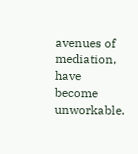avenues of mediation, have become unworkable.